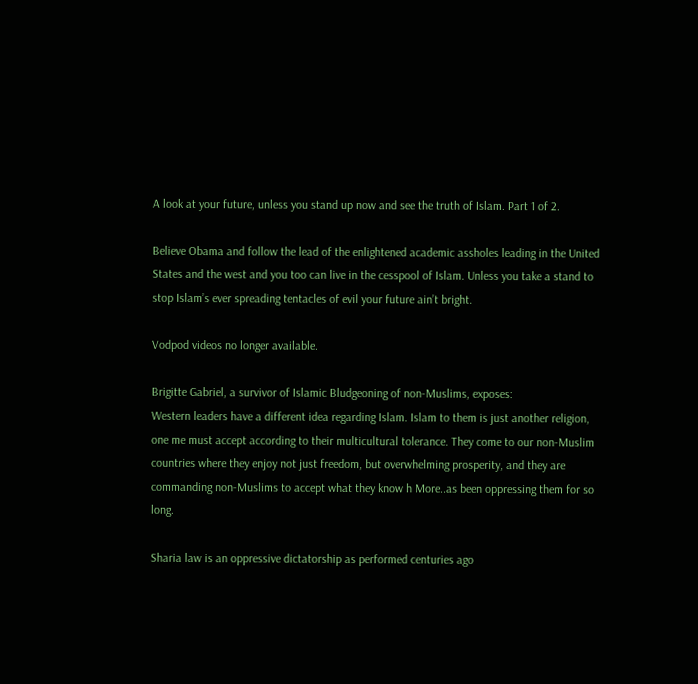A look at your future, unless you stand up now and see the truth of Islam. Part 1 of 2.

Believe Obama and follow the lead of the enlightened academic assholes leading in the United States and the west and you too can live in the cesspool of Islam. Unless you take a stand to stop Islam’s ever spreading tentacles of evil your future ain’t bright.

Vodpod videos no longer available.

Brigitte Gabriel, a survivor of Islamic Bludgeoning of non-Muslims, exposes:
Western leaders have a different idea regarding Islam. Islam to them is just another religion, one me must accept according to their multicultural tolerance. They come to our non-Muslim countries where they enjoy not just freedom, but overwhelming prosperity, and they are commanding non-Muslims to accept what they know h More..as been oppressing them for so long.

Sharia law is an oppressive dictatorship as performed centuries ago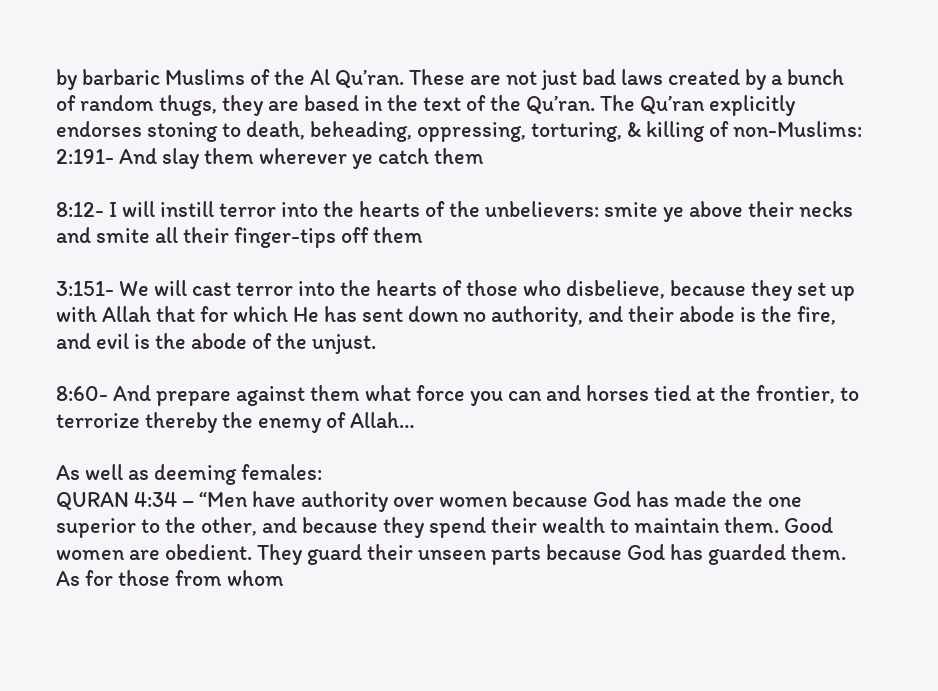by barbaric Muslims of the Al Qu’ran. These are not just bad laws created by a bunch of random thugs, they are based in the text of the Qu’ran. The Qu’ran explicitly endorses stoning to death, beheading, oppressing, torturing, & killing of non-Muslims:
2:191- And slay them wherever ye catch them

8:12- I will instill terror into the hearts of the unbelievers: smite ye above their necks and smite all their finger-tips off them

3:151- We will cast terror into the hearts of those who disbelieve, because they set up with Allah that for which He has sent down no authority, and their abode is the fire, and evil is the abode of the unjust.

8:60- And prepare against them what force you can and horses tied at the frontier, to terrorize thereby the enemy of Allah…

As well as deeming females:
QURAN 4:34 – “Men have authority over women because God has made the one superior to the other, and because they spend their wealth to maintain them. Good women are obedient. They guard their unseen parts because God has guarded them. As for those from whom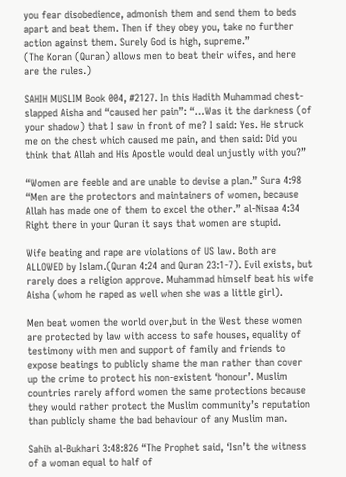you fear disobedience, admonish them and send them to beds apart and beat them. Then if they obey you, take no further action against them. Surely God is high, supreme.”
(The Koran (Quran) allows men to beat their wifes, and here are the rules.)

SAHIH MUSLIM Book 004, #2127. In this Hadith Muhammad chest-slapped Aisha and “caused her pain”: “…Was it the darkness (of your shadow) that I saw in front of me? I said: Yes. He struck me on the chest which caused me pain, and then said: Did you think that Allah and His Apostle would deal unjustly with you?”

“Women are feeble and are unable to devise a plan.” Sura 4:98 “Men are the protectors and maintainers of women, because Allah has made one of them to excel the other.” al-Nisaa 4:34 Right there in your Quran it says that women are stupid.

Wife beating and rape are violations of US law. Both are ALLOWED by Islam.(Quran 4:24 and Quran 23:1-7). Evil exists, but rarely does a religion approve. Muhammad himself beat his wife Aisha (whom he raped as well when she was a little girl).

Men beat women the world over,but in the West these women are protected by law with access to safe houses, equality of testimony with men and support of family and friends to expose beatings to publicly shame the man rather than cover up the crime to protect his non-existent ‘honour’. Muslim countries rarely afford women the same protections because they would rather protect the Muslim community’s reputation than publicly shame the bad behaviour of any Muslim man.

Sahih al-Bukhari 3:48:826 “The Prophet said, ‘Isn’t the witness of a woman equal to half of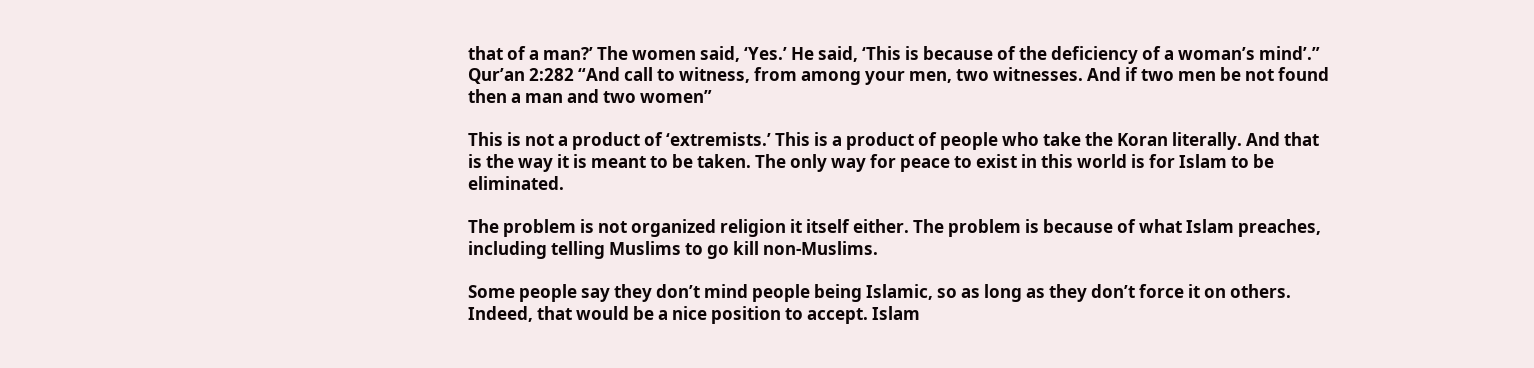that of a man?’ The women said, ‘Yes.’ He said, ‘This is because of the deficiency of a woman’s mind’.”
Qur’an 2:282 “And call to witness, from among your men, two witnesses. And if two men be not found then a man and two women”

This is not a product of ‘extremists.’ This is a product of people who take the Koran literally. And that is the way it is meant to be taken. The only way for peace to exist in this world is for Islam to be eliminated.

The problem is not organized religion it itself either. The problem is because of what Islam preaches, including telling Muslims to go kill non-Muslims.

Some people say they don’t mind people being Islamic, so as long as they don’t force it on others. Indeed, that would be a nice position to accept. Islam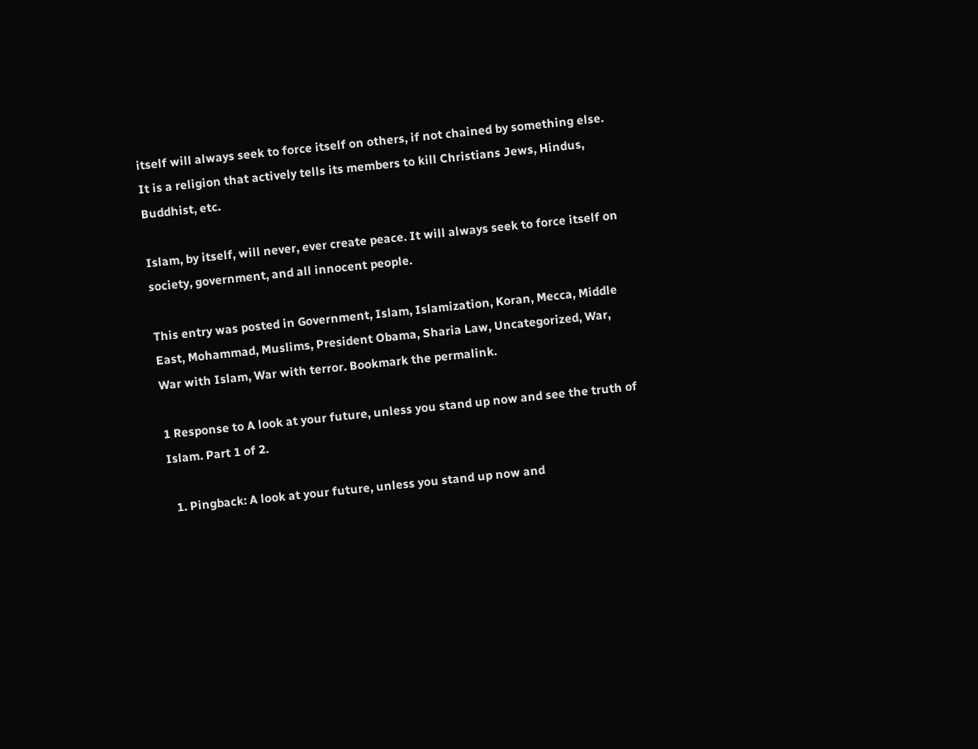itself will always seek to force itself on others, if not chained by something else. It is a religion that actively tells its members to kill Christians Jews, Hindus, Buddhist, etc.

Islam, by itself, will never, ever create peace. It will always seek to force itself on society, government, and all innocent people.

This entry was posted in Government, Islam, Islamization, Koran, Mecca, Middle East, Mohammad, Muslims, President Obama, Sharia Law, Uncategorized, War, War with Islam, War with terror. Bookmark the permalink.

1 Response to A look at your future, unless you stand up now and see the truth of Islam. Part 1 of 2.

  1. Pingback: A look at your future, unless you stand up now and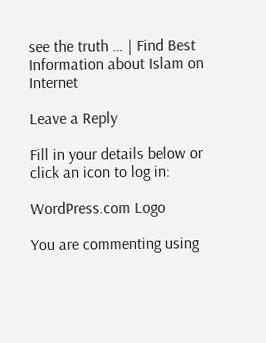see the truth … | Find Best Information about Islam on Internet

Leave a Reply

Fill in your details below or click an icon to log in:

WordPress.com Logo

You are commenting using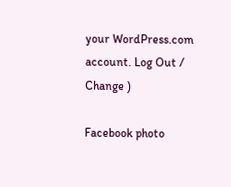your WordPress.com account. Log Out /  Change )

Facebook photo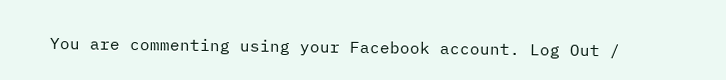You are commenting using your Facebook account. Log Out /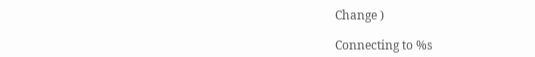Change )

Connecting to %s